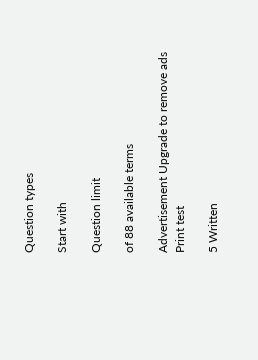Question types

Start with

Question limit

of 88 available terms

Advertisement Upgrade to remove ads
Print test

5 Written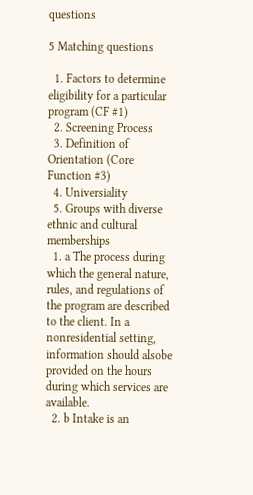questions

5 Matching questions

  1. Factors to determine eligibility for a particular program (CF #1)
  2. Screening Process
  3. Definition of Orientation (Core Function #3)
  4. Universiality
  5. Groups with diverse ethnic and cultural memberships
  1. a The process during which the general nature, rules, and regulations of the program are described to the client. In a nonresidential setting, information should alsobe provided on the hours during which services are available.
  2. b Intake is an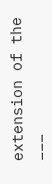extension of the ___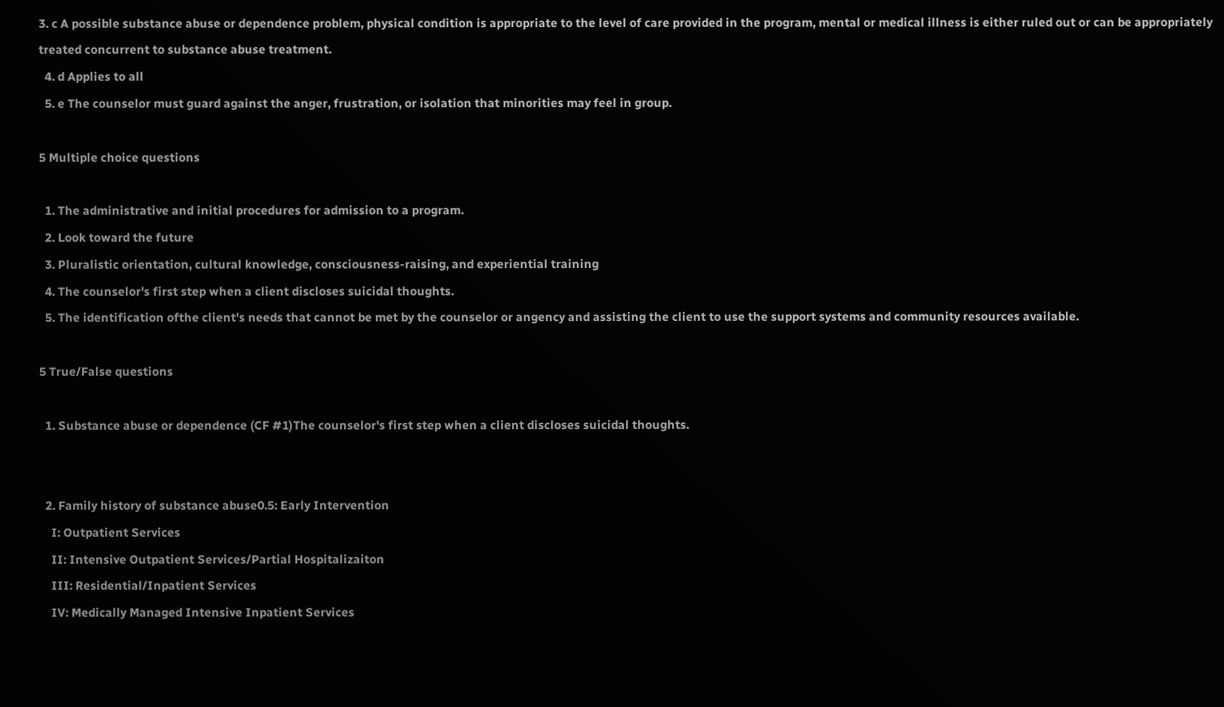3. c A possible substance abuse or dependence problem, physical condition is appropriate to the level of care provided in the program, mental or medical illness is either ruled out or can be appropriately treated concurrent to substance abuse treatment.
  4. d Applies to all
  5. e The counselor must guard against the anger, frustration, or isolation that minorities may feel in group.

5 Multiple choice questions

  1. The administrative and initial procedures for admission to a program.
  2. Look toward the future
  3. Pluralistic orientation, cultural knowledge, consciousness-raising, and experiential training
  4. The counselor's first step when a client discloses suicidal thoughts.
  5. The identification ofthe client's needs that cannot be met by the counselor or angency and assisting the client to use the support systems and community resources available.

5 True/False questions

  1. Substance abuse or dependence (CF #1)The counselor's first step when a client discloses suicidal thoughts.


  2. Family history of substance abuse0.5: Early Intervention
    I: Outpatient Services
    II: Intensive Outpatient Services/Partial Hospitalizaiton
    III: Residential/Inpatient Services
    IV: Medically Managed Intensive Inpatient Services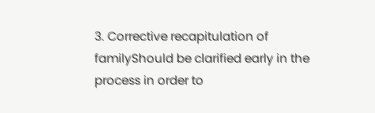3. Corrective recapitulation of familyShould be clarified early in the process in order to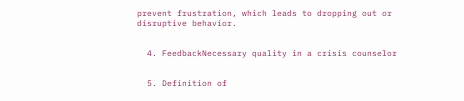prevent frustration, which leads to dropping out or disruptive behavior.


  4. FeedbackNecessary quality in a crisis counselor


  5. Definition of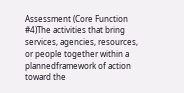Assessment (Core Function #4)The activities that bring services, agencies, resources, or people together within a plannedframework of action toward the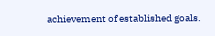achievement of established goals.